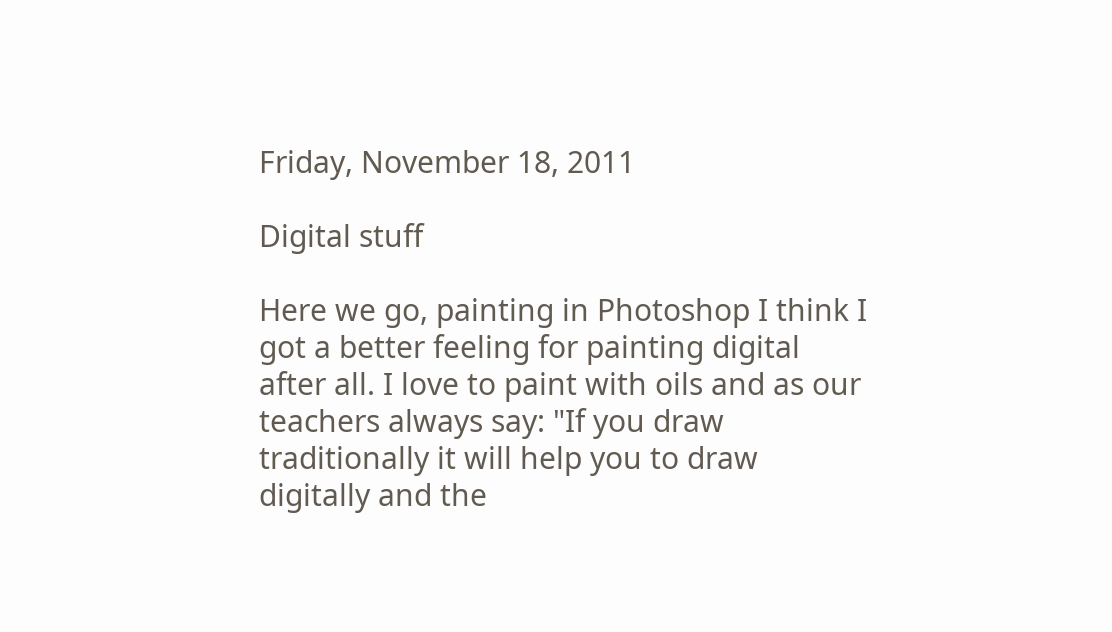Friday, November 18, 2011

Digital stuff

Here we go, painting in Photoshop I think I got a better feeling for painting digital after all. I love to paint with oils and as our teachers always say: "If you draw traditionally it will help you to draw digitally and the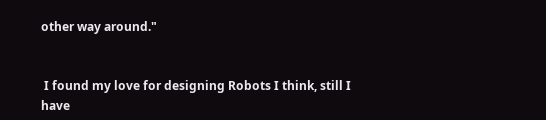other way around."


 I found my love for designing Robots I think, still I have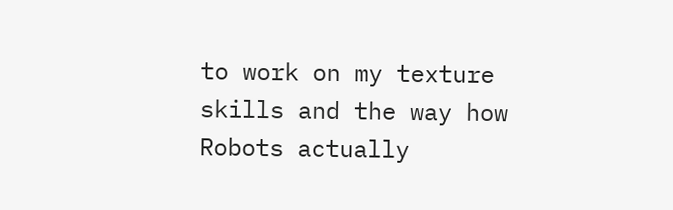to work on my texture skills and the way how Robots actually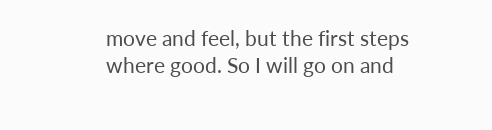move and feel, but the first steps where good. So I will go on and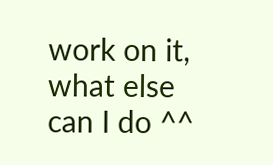work on it, what else can I do ^^